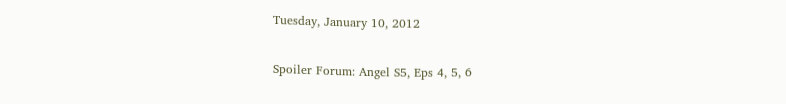Tuesday, January 10, 2012

Spoiler Forum: Angel S5, Eps 4, 5, 6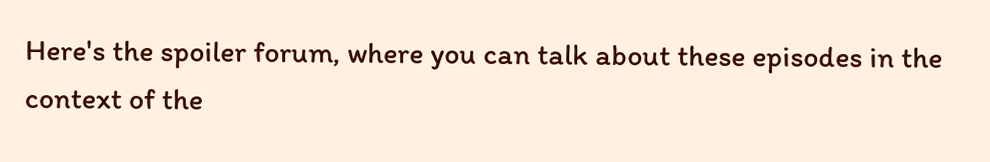Here's the spoiler forum, where you can talk about these episodes in the context of the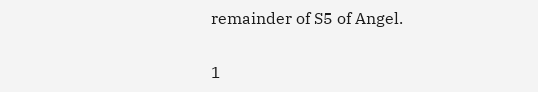remainder of S5 of Angel.

1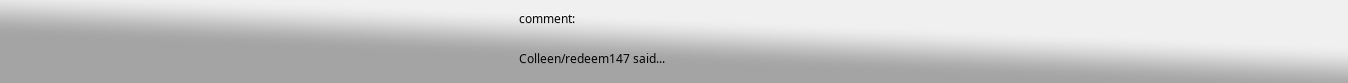comment:

Colleen/redeem147 said...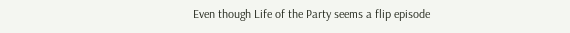Even though Life of the Party seems a flip episode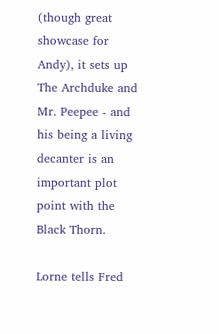(though great showcase for Andy), it sets up The Archduke and Mr. Peepee - and his being a living decanter is an important plot point with the Black Thorn.

Lorne tells Fred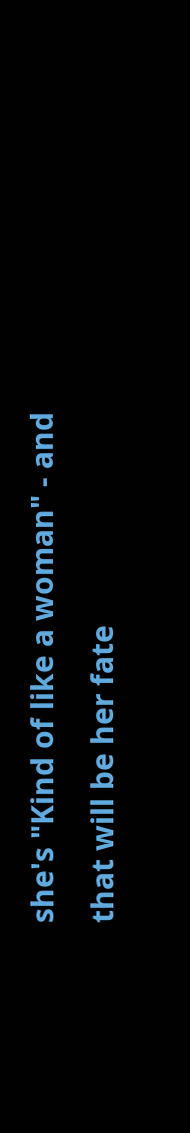she's "Kind of like a woman" - and that will be her fate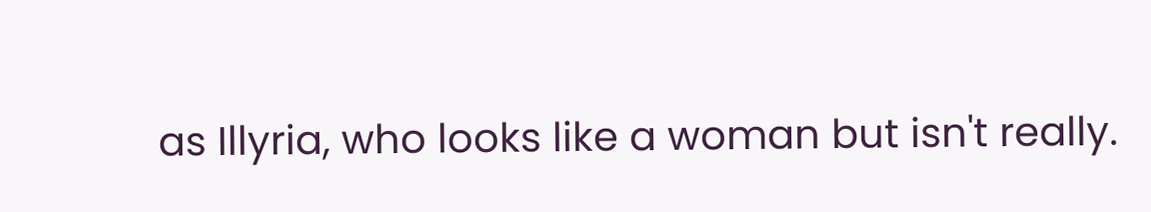as Illyria, who looks like a woman but isn't really.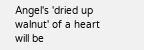Angel's 'dried up walnut' of a heart will be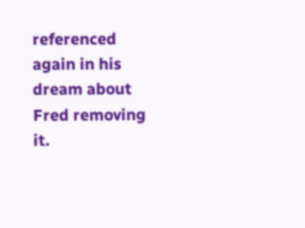referenced again in his dream about Fred removing it.